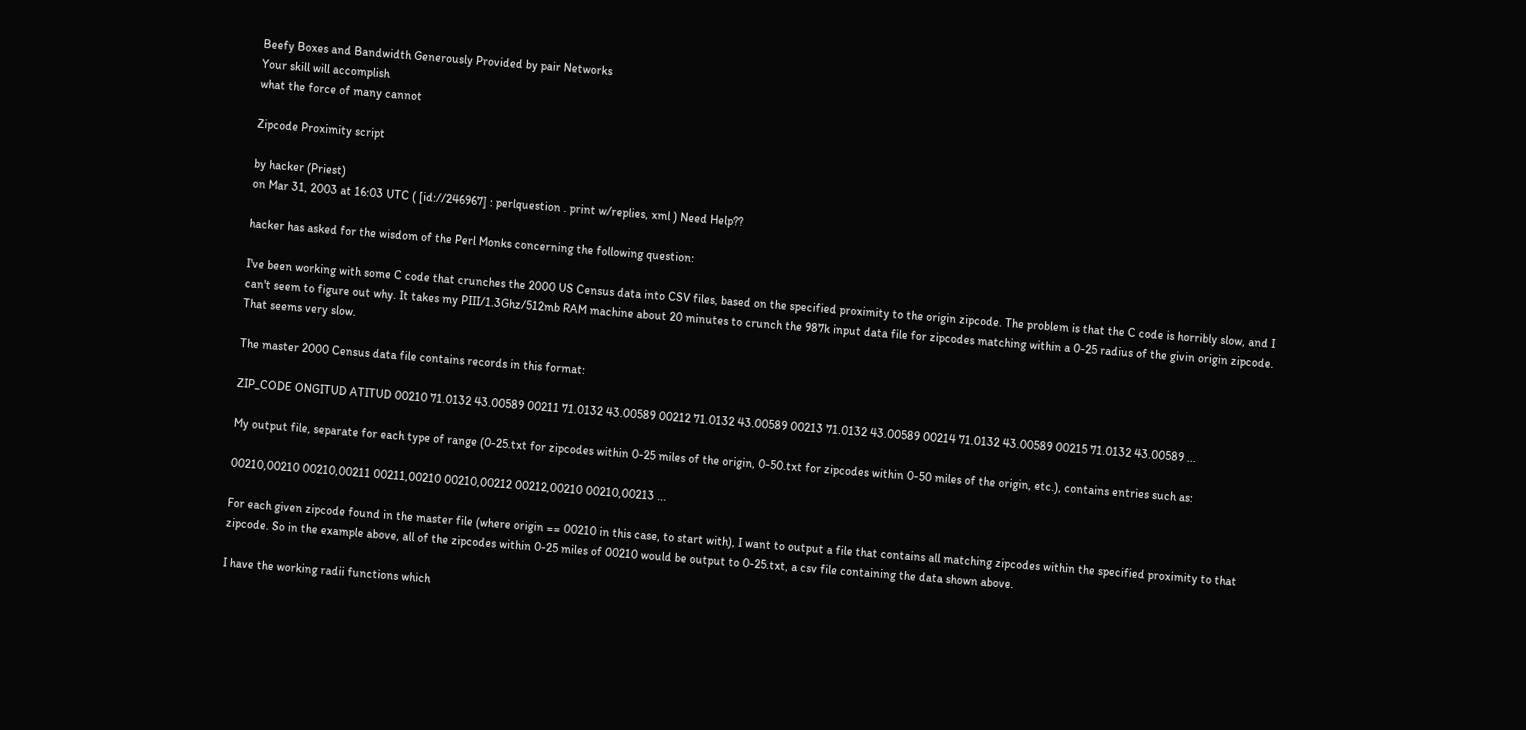Beefy Boxes and Bandwidth Generously Provided by pair Networks
Your skill will accomplish
what the force of many cannot

Zipcode Proximity script

by hacker (Priest)
on Mar 31, 2003 at 16:03 UTC ( [id://246967] : perlquestion . print w/replies, xml ) Need Help??

hacker has asked for the wisdom of the Perl Monks concerning the following question:

I've been working with some C code that crunches the 2000 US Census data into CSV files, based on the specified proximity to the origin zipcode. The problem is that the C code is horribly slow, and I can't seem to figure out why. It takes my PIII/1.3Ghz/512mb RAM machine about 20 minutes to crunch the 987k input data file for zipcodes matching within a 0-25 radius of the givin origin zipcode. That seems very slow.

The master 2000 Census data file contains records in this format:

ZIP_CODE ONGITUD ATITUD 00210 71.0132 43.00589 00211 71.0132 43.00589 00212 71.0132 43.00589 00213 71.0132 43.00589 00214 71.0132 43.00589 00215 71.0132 43.00589 ...

My output file, separate for each type of range (0-25.txt for zipcodes within 0-25 miles of the origin, 0-50.txt for zipcodes within 0-50 miles of the origin, etc.), contains entries such as:

00210,00210 00210,00211 00211,00210 00210,00212 00212,00210 00210,00213 ...

For each given zipcode found in the master file (where origin == 00210 in this case, to start with), I want to output a file that contains all matching zipcodes within the specified proximity to that zipcode. So in the example above, all of the zipcodes within 0-25 miles of 00210 would be output to 0-25.txt, a csv file containing the data shown above.

I have the working radii functions which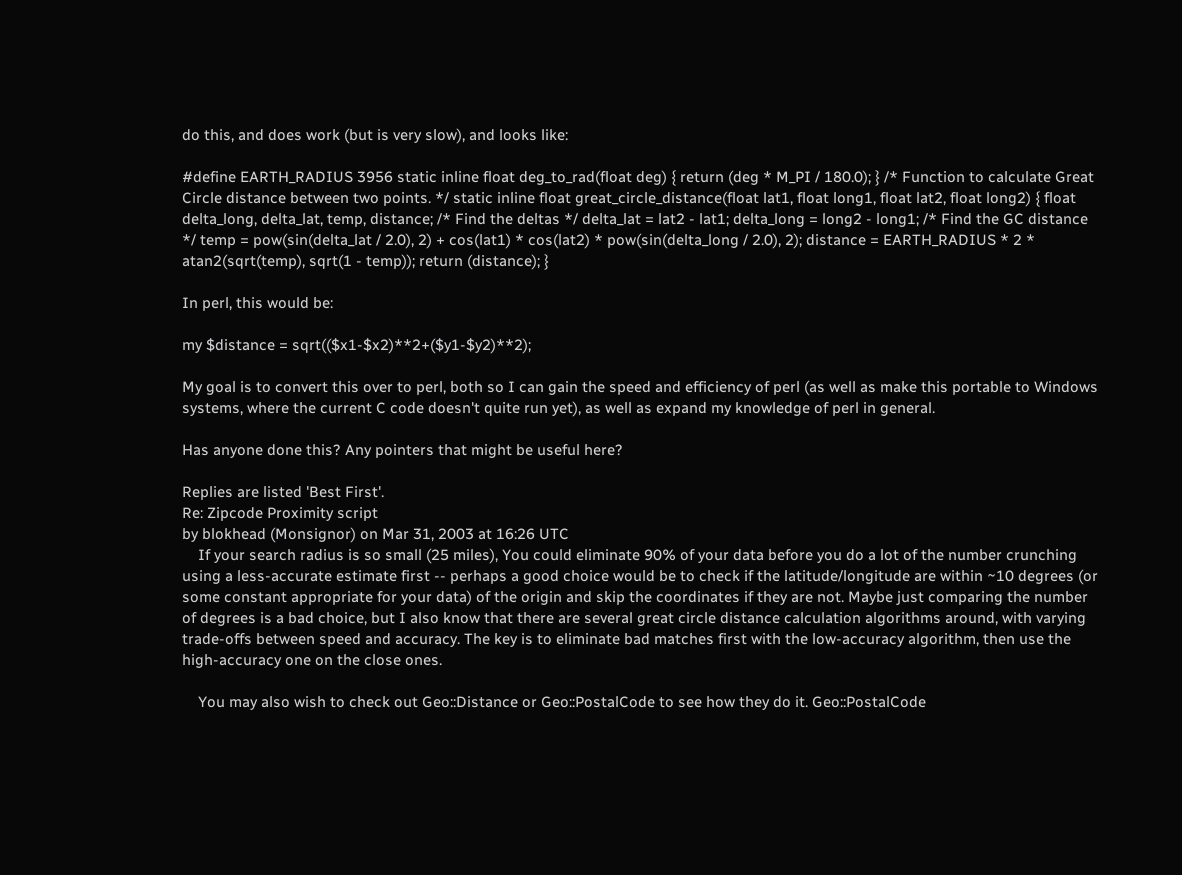do this, and does work (but is very slow), and looks like:

#define EARTH_RADIUS 3956 static inline float deg_to_rad(float deg) { return (deg * M_PI / 180.0); } /* Function to calculate Great Circle distance between two points. */ static inline float great_circle_distance(float lat1, float long1, float lat2, float long2) { float delta_long, delta_lat, temp, distance; /* Find the deltas */ delta_lat = lat2 - lat1; delta_long = long2 - long1; /* Find the GC distance */ temp = pow(sin(delta_lat / 2.0), 2) + cos(lat1) * cos(lat2) * pow(sin(delta_long / 2.0), 2); distance = EARTH_RADIUS * 2 * atan2(sqrt(temp), sqrt(1 - temp)); return (distance); }

In perl, this would be:

my $distance = sqrt(($x1-$x2)**2+($y1-$y2)**2);

My goal is to convert this over to perl, both so I can gain the speed and efficiency of perl (as well as make this portable to Windows systems, where the current C code doesn't quite run yet), as well as expand my knowledge of perl in general.

Has anyone done this? Any pointers that might be useful here?

Replies are listed 'Best First'.
Re: Zipcode Proximity script
by blokhead (Monsignor) on Mar 31, 2003 at 16:26 UTC
    If your search radius is so small (25 miles), You could eliminate 90% of your data before you do a lot of the number crunching using a less-accurate estimate first -- perhaps a good choice would be to check if the latitude/longitude are within ~10 degrees (or some constant appropriate for your data) of the origin and skip the coordinates if they are not. Maybe just comparing the number of degrees is a bad choice, but I also know that there are several great circle distance calculation algorithms around, with varying trade-offs between speed and accuracy. The key is to eliminate bad matches first with the low-accuracy algorithm, then use the high-accuracy one on the close ones.

    You may also wish to check out Geo::Distance or Geo::PostalCode to see how they do it. Geo::PostalCode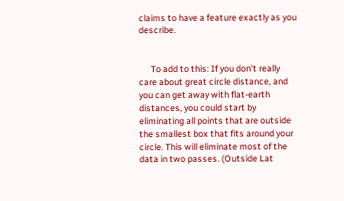claims to have a feature exactly as you describe.


      To add to this: If you don't really care about great circle distance, and you can get away with flat-earth distances, you could start by eliminating all points that are outside the smallest box that fits around your circle. This will eliminate most of the data in two passes. (Outside Lat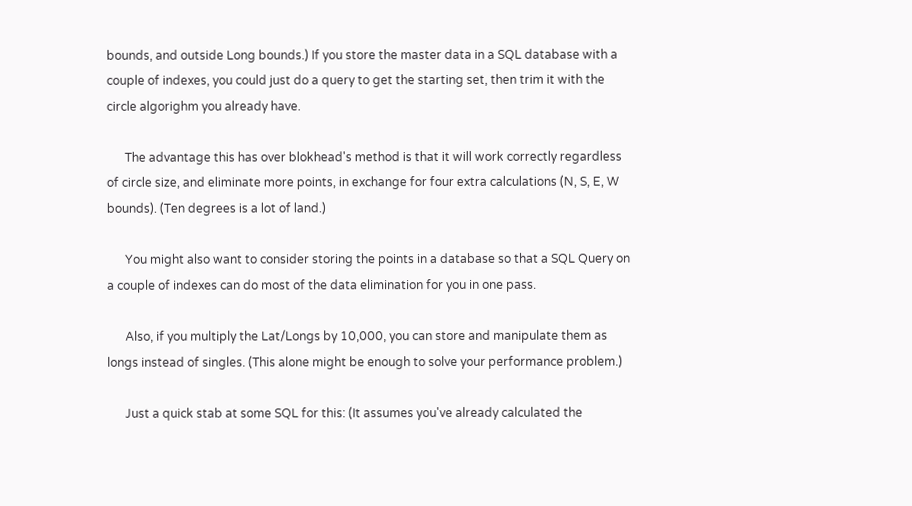bounds, and outside Long bounds.) If you store the master data in a SQL database with a couple of indexes, you could just do a query to get the starting set, then trim it with the circle algorighm you already have.

      The advantage this has over blokhead's method is that it will work correctly regardless of circle size, and eliminate more points, in exchange for four extra calculations (N, S, E, W bounds). (Ten degrees is a lot of land.)

      You might also want to consider storing the points in a database so that a SQL Query on a couple of indexes can do most of the data elimination for you in one pass.

      Also, if you multiply the Lat/Longs by 10,000, you can store and manipulate them as longs instead of singles. (This alone might be enough to solve your performance problem.)

      Just a quick stab at some SQL for this: (It assumes you've already calculated the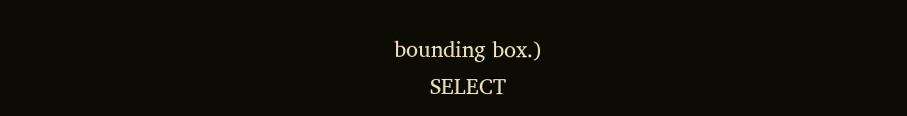bounding box.)
      SELECT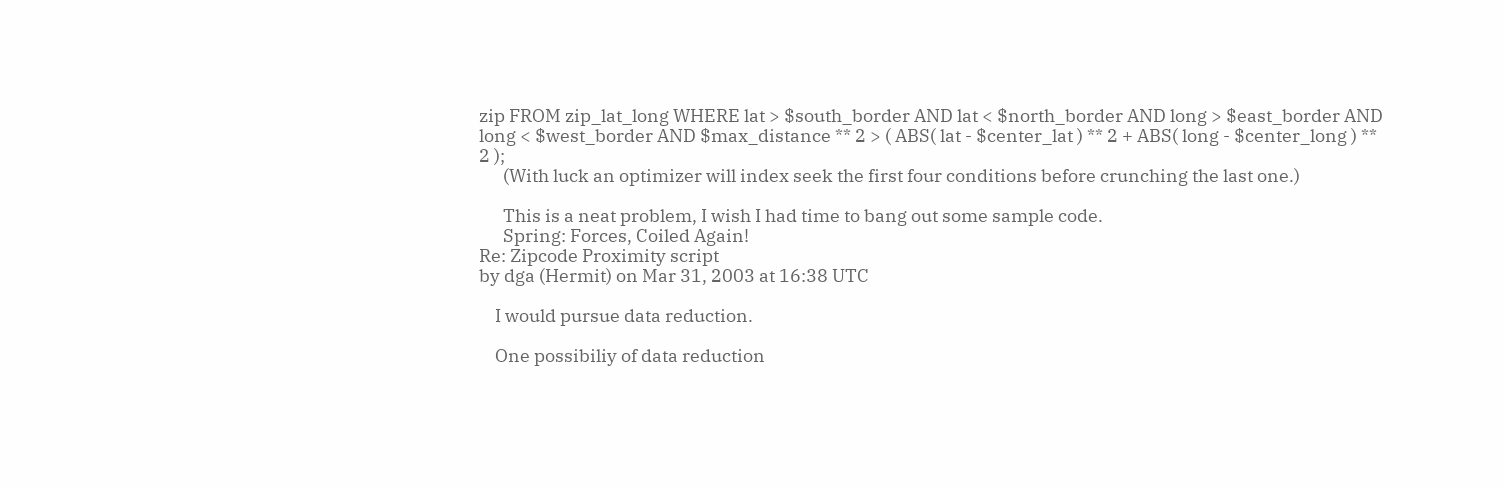zip FROM zip_lat_long WHERE lat > $south_border AND lat < $north_border AND long > $east_border AND long < $west_border AND $max_distance ** 2 > ( ABS( lat - $center_lat ) ** 2 + ABS( long - $center_long ) ** 2 );
      (With luck an optimizer will index seek the first four conditions before crunching the last one.)

      This is a neat problem, I wish I had time to bang out some sample code.
      Spring: Forces, Coiled Again!
Re: Zipcode Proximity script
by dga (Hermit) on Mar 31, 2003 at 16:38 UTC

    I would pursue data reduction.

    One possibiliy of data reduction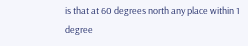is that at 60 degrees north any place within 1 degree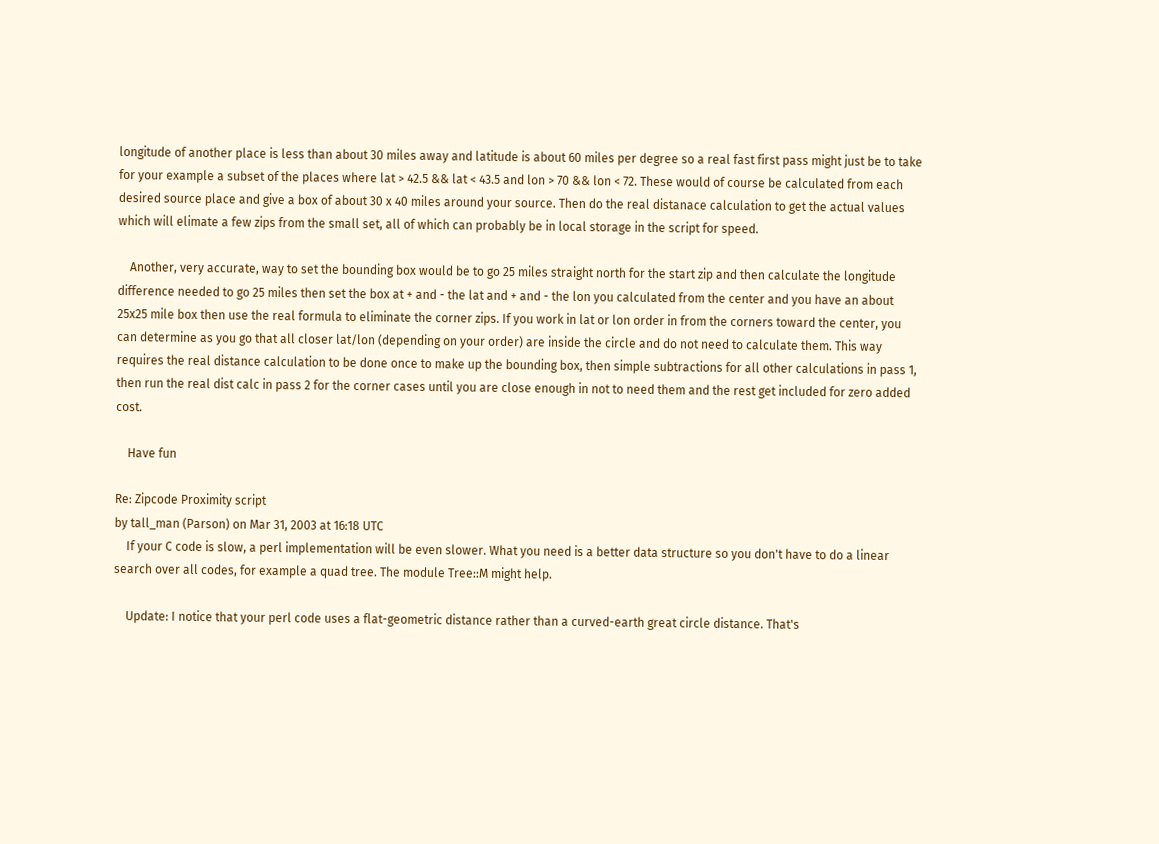longitude of another place is less than about 30 miles away and latitude is about 60 miles per degree so a real fast first pass might just be to take for your example a subset of the places where lat > 42.5 && lat < 43.5 and lon > 70 && lon < 72. These would of course be calculated from each desired source place and give a box of about 30 x 40 miles around your source. Then do the real distanace calculation to get the actual values which will elimate a few zips from the small set, all of which can probably be in local storage in the script for speed.

    Another, very accurate, way to set the bounding box would be to go 25 miles straight north for the start zip and then calculate the longitude difference needed to go 25 miles then set the box at + and - the lat and + and - the lon you calculated from the center and you have an about 25x25 mile box then use the real formula to eliminate the corner zips. If you work in lat or lon order in from the corners toward the center, you can determine as you go that all closer lat/lon (depending on your order) are inside the circle and do not need to calculate them. This way requires the real distance calculation to be done once to make up the bounding box, then simple subtractions for all other calculations in pass 1, then run the real dist calc in pass 2 for the corner cases until you are close enough in not to need them and the rest get included for zero added cost.

    Have fun

Re: Zipcode Proximity script
by tall_man (Parson) on Mar 31, 2003 at 16:18 UTC
    If your C code is slow, a perl implementation will be even slower. What you need is a better data structure so you don't have to do a linear search over all codes, for example a quad tree. The module Tree::M might help.

    Update: I notice that your perl code uses a flat-geometric distance rather than a curved-earth great circle distance. That's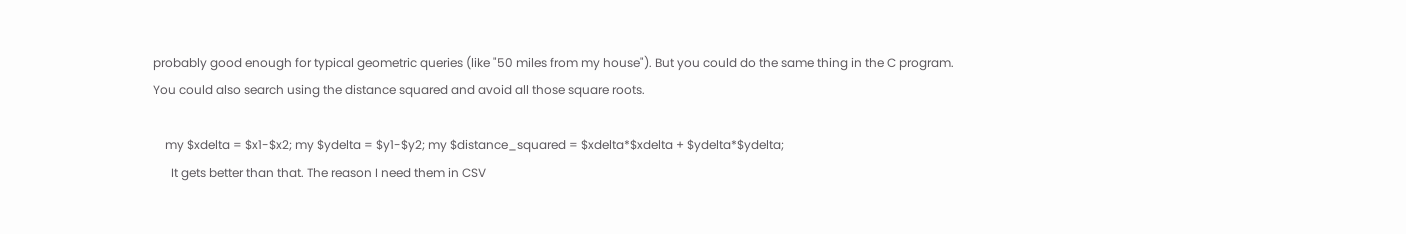probably good enough for typical geometric queries (like "50 miles from my house"). But you could do the same thing in the C program. You could also search using the distance squared and avoid all those square roots.

    my $xdelta = $x1-$x2; my $ydelta = $y1-$y2; my $distance_squared = $xdelta*$xdelta + $ydelta*$ydelta;
      It gets better than that. The reason I need them in CSV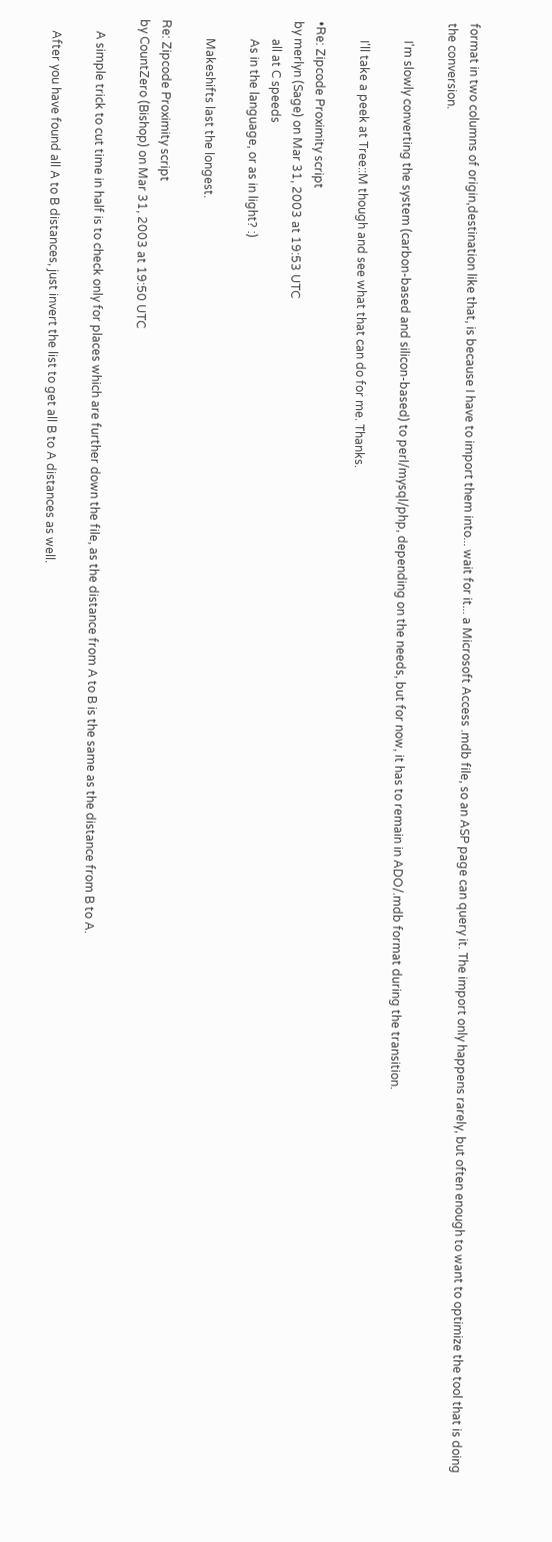format in two columns of origin,destination like that, is because I have to import them into... wait for it... a Microsoft Access .mdb file, so an ASP page can query it. The import only happens rarely, but often enough to want to optimize the tool that is doing the conversion.

      I'm slowly converting the system (carbon-based and silicon-based) to perl/mysql/php, depending on the needs, but for now, it has to remain in ADO/.mdb format during the transition.

      I'll take a peek at Tree::M though and see what that can do for me. Thanks.

•Re: Zipcode Proximity script
by merlyn (Sage) on Mar 31, 2003 at 19:53 UTC
      all at C speeds
      As in the language, or as in light? :)

      Makeshifts last the longest.

Re: Zipcode Proximity script
by CountZero (Bishop) on Mar 31, 2003 at 19:50 UTC

    A simple trick to cut time in half is to check only for places which are further down the file, as the distance from A to B is the same as the distance from B to A.

    After you have found all A to B distances, just invert the list to get all B to A distances as well.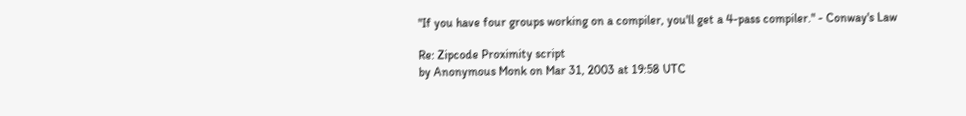"If you have four groups working on a compiler, you'll get a 4-pass compiler." - Conway's Law

Re: Zipcode Proximity script
by Anonymous Monk on Mar 31, 2003 at 19:58 UTC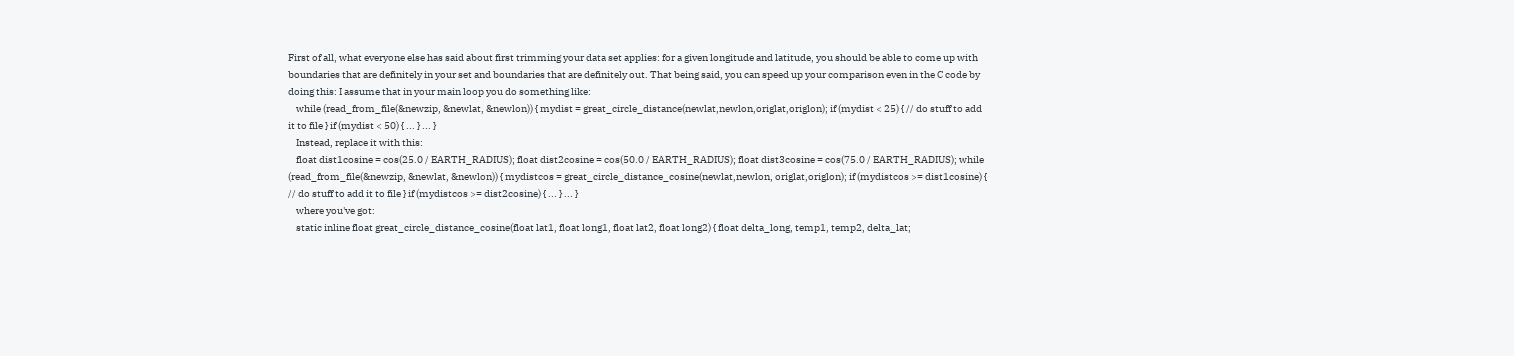First of all, what everyone else has said about first trimming your data set applies: for a given longitude and latitude, you should be able to come up with boundaries that are definitely in your set and boundaries that are definitely out. That being said, you can speed up your comparison even in the C code by doing this: I assume that in your main loop you do something like:
    while (read_from_file(&newzip, &newlat, &newlon)) { mydist = great_circle_distance(newlat,newlon,origlat,origlon); if (mydist < 25) { // do stuff to add it to file } if (mydist < 50) { ... } ... }
    Instead, replace it with this:
    float dist1cosine = cos(25.0 / EARTH_RADIUS); float dist2cosine = cos(50.0 / EARTH_RADIUS); float dist3cosine = cos(75.0 / EARTH_RADIUS); while (read_from_file(&newzip, &newlat, &newlon)) { mydistcos = great_circle_distance_cosine(newlat,newlon, origlat,origlon); if (mydistcos >= dist1cosine) { // do stuff to add it to file } if (mydistcos >= dist2cosine) { ... } ... }
    where you've got:
    static inline float great_circle_distance_cosine(float lat1, float long1, float lat2, float long2) { float delta_long, temp1, temp2, delta_lat;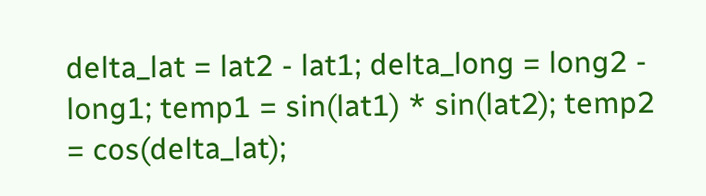delta_lat = lat2 - lat1; delta_long = long2 - long1; temp1 = sin(lat1) * sin(lat2); temp2 = cos(delta_lat);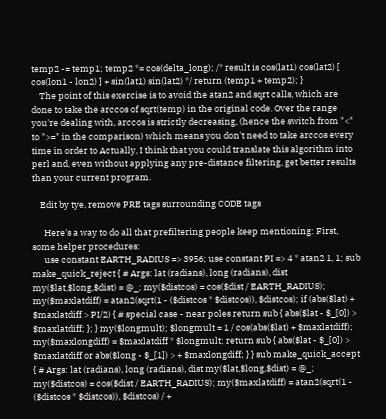temp2 -= temp1; temp2 *= cos(delta_long); /* result is cos(lat1) cos(lat2) [ cos(lon1 - lon2) ] + sin(lat1) sin(lat2) */ return (temp1 + temp2); }
    The point of this exercise is to avoid the atan2 and sqrt calls, which are done to take the arccos of sqrt(temp) in the original code. Over the range you're dealing with, arccos is strictly decreasing, (hence the switch from "<" to ">=" in the comparison) which means you don't need to take arccos every time in order to Actually, I think that you could translate this algorithm into perl and, even without applying any pre-distance filtering, get better results than your current program.

    Edit by tye, remove PRE tags surrounding CODE tags

      Here's a way to do all that prefiltering people keep mentioning: First, some helper procedures:
      use constant EARTH_RADIUS => 3956; use constant PI => 4 * atan2 1, 1; sub make_quick_reject { # Args: lat (radians), long (radians), dist my($lat,$long,$dist) = @_; my($distcos) = cos($dist / EARTH_RADIUS); my($maxlatdiff) = atan2(sqrt(1 - ($distcos * $distcos)), $distcos); if (abs($lat) + $maxlatdiff > PI/2) { # special case - near poles return sub { abs($lat - $_[0]) > $maxlatdiff; }; } my($longmult); $longmult = 1 / cos(abs($lat) + $maxlatdiff); my($maxlongdiff) = $maxlatdiff * $longmult; return sub { abs($lat - $_[0]) > $maxlatdiff or abs($long - $_[1]) > + $maxlongdiff; } } sub make_quick_accept { # Args: lat (radians), long (radians), dist my($lat,$long,$dist) = @_; my($distcos) = cos($dist / EARTH_RADIUS); my($maxlatdiff) = atan2(sqrt(1 - ($distcos * $distcos)), $distcos) / +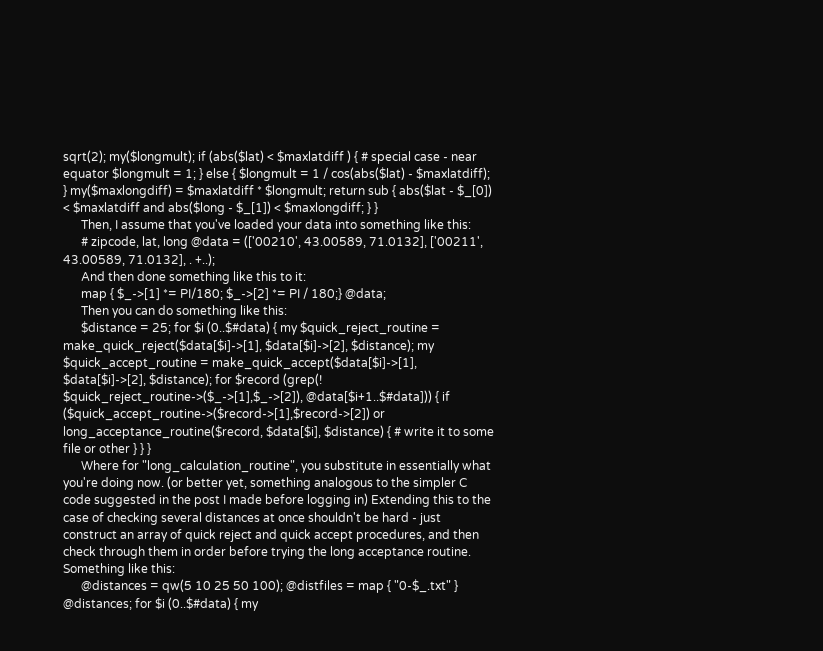sqrt(2); my($longmult); if (abs($lat) < $maxlatdiff ) { # special case - near equator $longmult = 1; } else { $longmult = 1 / cos(abs($lat) - $maxlatdiff); } my($maxlongdiff) = $maxlatdiff * $longmult; return sub { abs($lat - $_[0]) < $maxlatdiff and abs($long - $_[1]) < $maxlongdiff; } }
      Then, I assume that you've loaded your data into something like this:
      # zipcode, lat, long @data = (['00210', 43.00589, 71.0132], ['00211', 43.00589, 71.0132], . +..);
      And then done something like this to it:
      map { $_->[1] *= PI/180; $_->[2] *= PI / 180;} @data;
      Then you can do something like this:
      $distance = 25; for $i (0..$#data) { my $quick_reject_routine = make_quick_reject($data[$i]->[1], $data[$i]->[2], $distance); my $quick_accept_routine = make_quick_accept($data[$i]->[1], $data[$i]->[2], $distance); for $record (grep(! $quick_reject_routine->($_->[1],$_->[2]), @data[$i+1..$#data])) { if ($quick_accept_routine->($record->[1],$record->[2]) or long_acceptance_routine($record, $data[$i], $distance) { # write it to some file or other } } }
      Where for "long_calculation_routine", you substitute in essentially what you're doing now. (or better yet, something analogous to the simpler C code suggested in the post I made before logging in) Extending this to the case of checking several distances at once shouldn't be hard - just construct an array of quick reject and quick accept procedures, and then check through them in order before trying the long acceptance routine. Something like this:
      @distances = qw(5 10 25 50 100); @distfiles = map { "0-$_.txt" } @distances; for $i (0..$#data) { my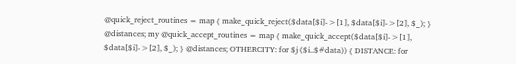@quick_reject_routines = map { make_quick_reject($data[$i]->[1], $data[$i]->[2], $_); } @distances; my @quick_accept_routines = map { make_quick_accept($data[$i]->[1], $data[$i]->[2], $_); } @distances; OTHERCITY: for $j ($i..$#data)) { DISTANCE: for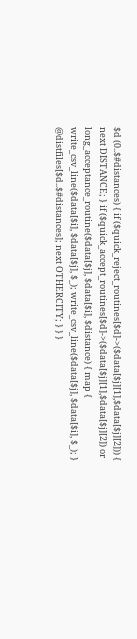$d (0..$#distances) { if ($quick_reject_routines[$d]->($data[$j][1],$data[$j][2])) { next DISTANCE; } if ($quick_accept_routines[$d]->($data[$j][1],$data[$j][2]) or long_acceptance_routine($data[$j], $data[$i], $distance) { map { write_csv_line($data[$i], $data[$j], $_); write_csv_line($data[$j], $data[$i], $_); } @distfiles[$d..$#distances]; next OTHERCITY; } } }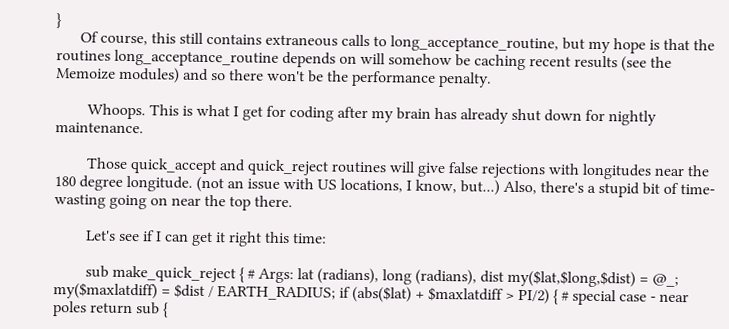}
      Of course, this still contains extraneous calls to long_acceptance_routine, but my hope is that the routines long_acceptance_routine depends on will somehow be caching recent results (see the Memoize modules) and so there won't be the performance penalty.

        Whoops. This is what I get for coding after my brain has already shut down for nightly maintenance.

        Those quick_accept and quick_reject routines will give false rejections with longitudes near the 180 degree longitude. (not an issue with US locations, I know, but...) Also, there's a stupid bit of time-wasting going on near the top there.

        Let's see if I can get it right this time:

        sub make_quick_reject { # Args: lat (radians), long (radians), dist my($lat,$long,$dist) = @_; my($maxlatdiff) = $dist / EARTH_RADIUS; if (abs($lat) + $maxlatdiff > PI/2) { # special case - near poles return sub {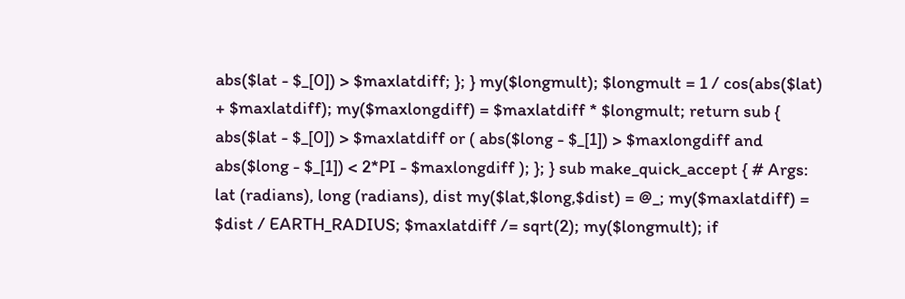abs($lat - $_[0]) > $maxlatdiff; }; } my($longmult); $longmult = 1 / cos(abs($lat) + $maxlatdiff); my($maxlongdiff) = $maxlatdiff * $longmult; return sub { abs($lat - $_[0]) > $maxlatdiff or ( abs($long - $_[1]) > $maxlongdiff and abs($long - $_[1]) < 2*PI - $maxlongdiff ); }; } sub make_quick_accept { # Args: lat (radians), long (radians), dist my($lat,$long,$dist) = @_; my($maxlatdiff) = $dist / EARTH_RADIUS; $maxlatdiff /= sqrt(2); my($longmult); if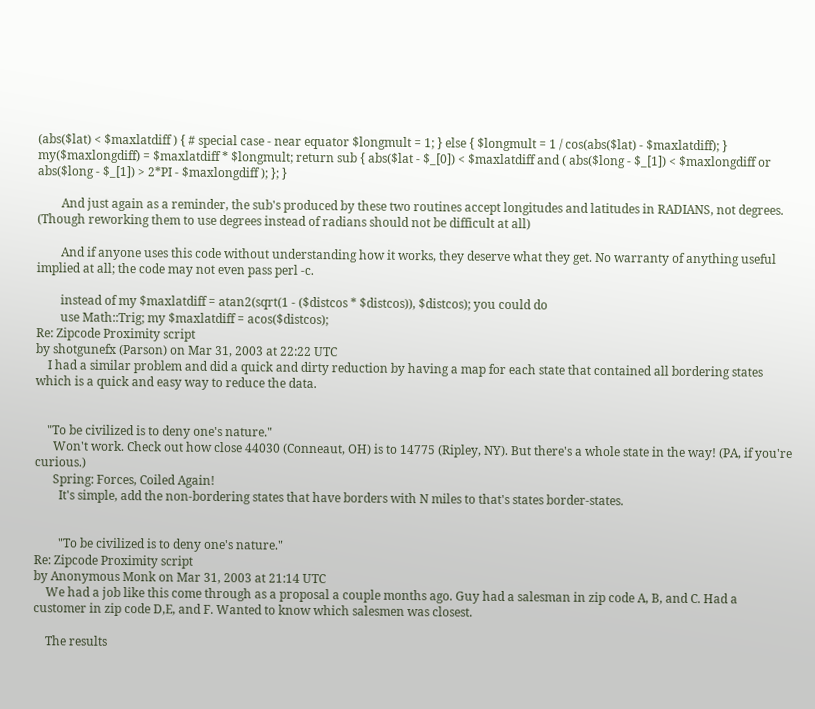(abs($lat) < $maxlatdiff ) { # special case - near equator $longmult = 1; } else { $longmult = 1 / cos(abs($lat) - $maxlatdiff); } my($maxlongdiff) = $maxlatdiff * $longmult; return sub { abs($lat - $_[0]) < $maxlatdiff and ( abs($long - $_[1]) < $maxlongdiff or abs($long - $_[1]) > 2*PI - $maxlongdiff ); }; }

        And just again as a reminder, the sub's produced by these two routines accept longitudes and latitudes in RADIANS, not degrees. (Though reworking them to use degrees instead of radians should not be difficult at all)

        And if anyone uses this code without understanding how it works, they deserve what they get. No warranty of anything useful implied at all; the code may not even pass perl -c.

        instead of my $maxlatdiff = atan2(sqrt(1 - ($distcos * $distcos)), $distcos); you could do
        use Math::Trig; my $maxlatdiff = acos($distcos);
Re: Zipcode Proximity script
by shotgunefx (Parson) on Mar 31, 2003 at 22:22 UTC
    I had a similar problem and did a quick and dirty reduction by having a map for each state that contained all bordering states which is a quick and easy way to reduce the data.


    "To be civilized is to deny one's nature."
      Won't work. Check out how close 44030 (Conneaut, OH) is to 14775 (Ripley, NY). But there's a whole state in the way! (PA, if you're curious.)
      Spring: Forces, Coiled Again!
        It's simple, add the non-bordering states that have borders with N miles to that's states border-states.


        "To be civilized is to deny one's nature."
Re: Zipcode Proximity script
by Anonymous Monk on Mar 31, 2003 at 21:14 UTC
    We had a job like this come through as a proposal a couple months ago. Guy had a salesman in zip code A, B, and C. Had a customer in zip code D,E, and F. Wanted to know which salesmen was closest.

    The results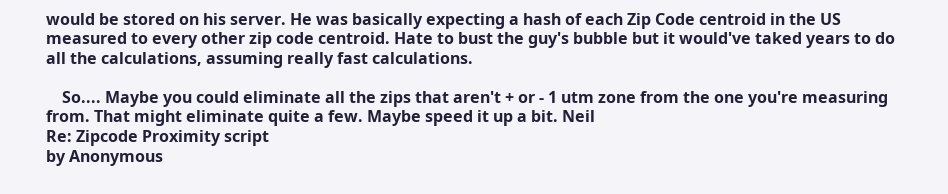would be stored on his server. He was basically expecting a hash of each Zip Code centroid in the US measured to every other zip code centroid. Hate to bust the guy's bubble but it would've taked years to do all the calculations, assuming really fast calculations.

    So.... Maybe you could eliminate all the zips that aren't + or - 1 utm zone from the one you're measuring from. That might eliminate quite a few. Maybe speed it up a bit. Neil
Re: Zipcode Proximity script
by Anonymous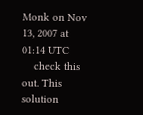Monk on Nov 13, 2007 at 01:14 UTC
    check this out. This solution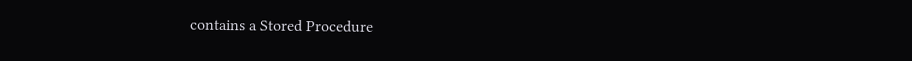contains a Stored Procedure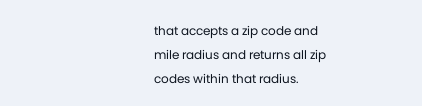that accepts a zip code and mile radius and returns all zip codes within that radius.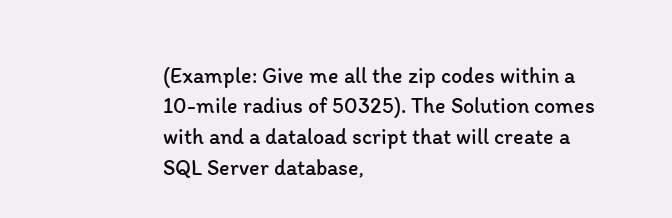(Example: Give me all the zip codes within a 10-mile radius of 50325). The Solution comes with and a dataload script that will create a SQL Server database,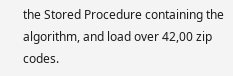the Stored Procedure containing the algorithm, and load over 42,00 zip codes.